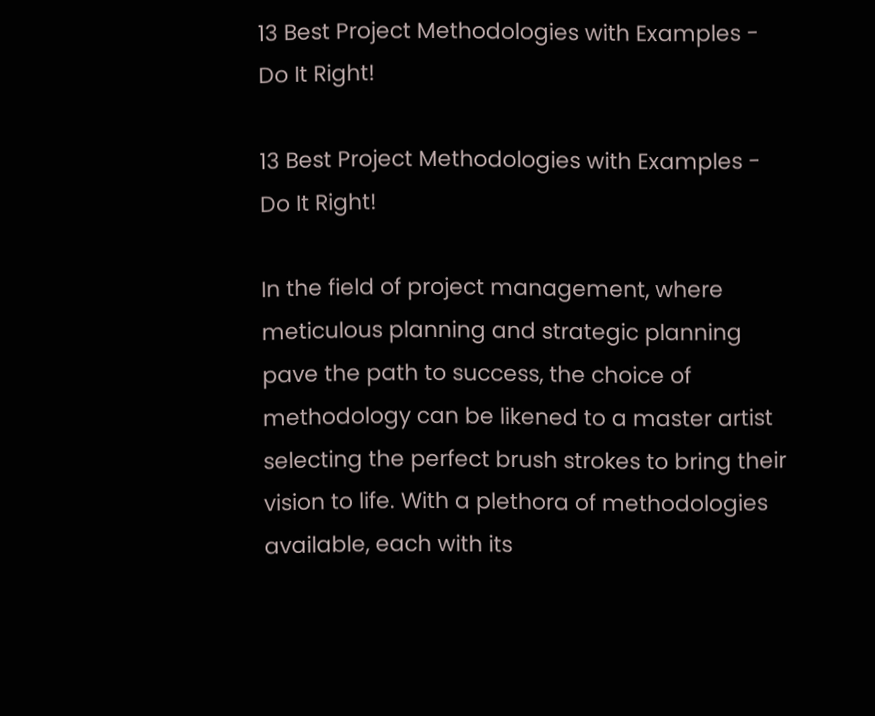13 Best Project Methodologies with Examples - Do It Right!

13 Best Project Methodologies with Examples - Do It Right!

In the field of project management, where meticulous planning and strategic planning pave the path to success, the choice of methodology can be likened to a master artist selecting the perfect brush strokes to bring their vision to life. With a plethora of methodologies available, each with its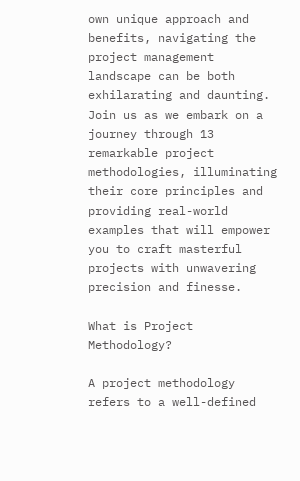own unique approach and benefits, navigating the project management landscape can be both exhilarating and daunting. Join us as we embark on a journey through 13 remarkable project methodologies, illuminating their core principles and providing real-world examples that will empower you to craft masterful projects with unwavering precision and finesse.

What is Project Methodology?

A project methodology refers to a well-defined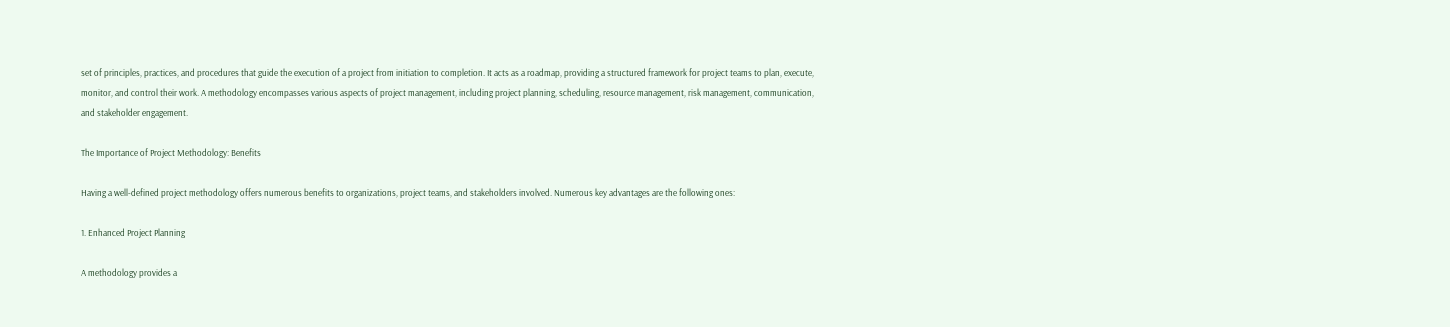set of principles, practices, and procedures that guide the execution of a project from initiation to completion. It acts as a roadmap, providing a structured framework for project teams to plan, execute, monitor, and control their work. A methodology encompasses various aspects of project management, including project planning, scheduling, resource management, risk management, communication, and stakeholder engagement.

The Importance of Project Methodology: Benefits

Having a well-defined project methodology offers numerous benefits to organizations, project teams, and stakeholders involved. Numerous key advantages are the following ones:

1. Enhanced Project Planning

A methodology provides a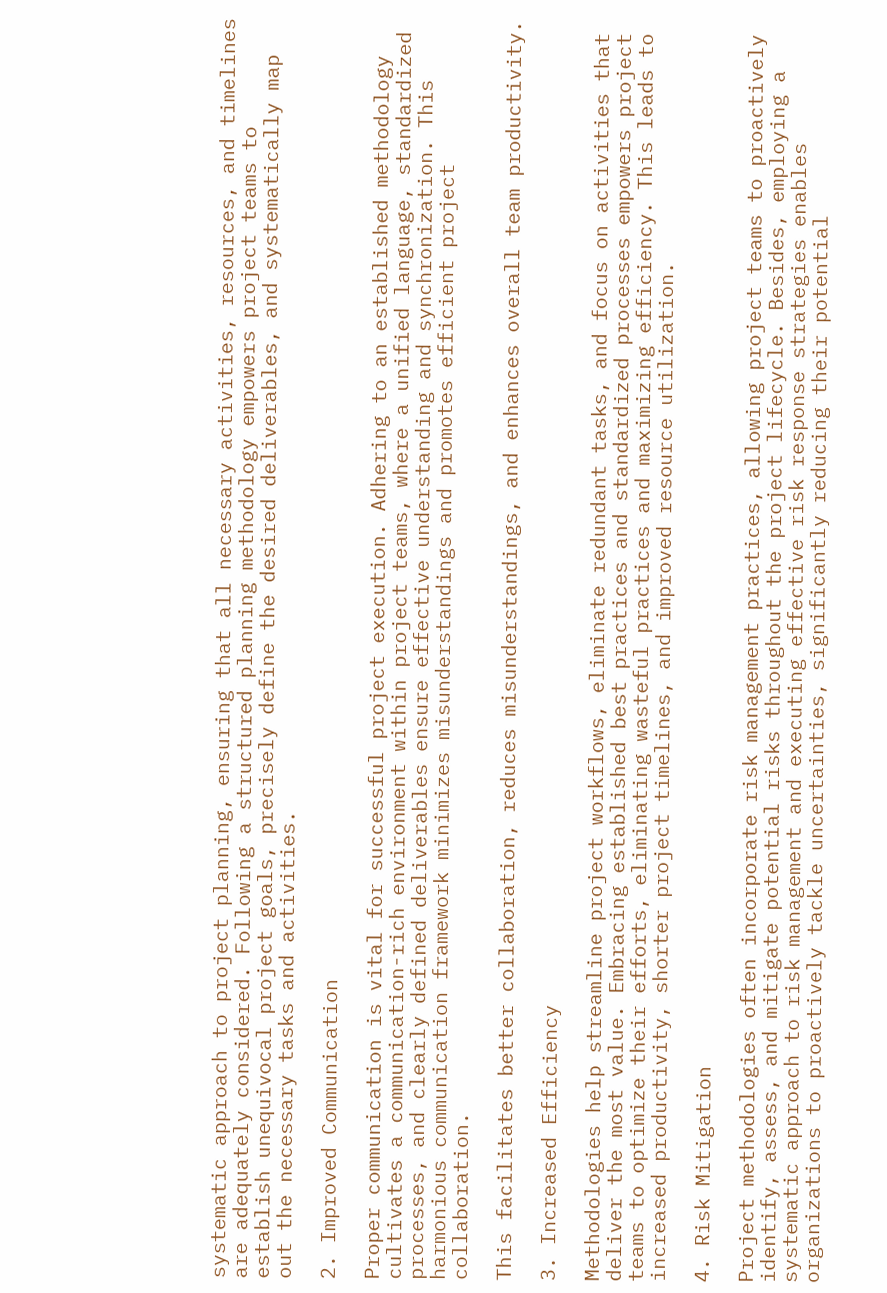systematic approach to project planning, ensuring that all necessary activities, resources, and timelines are adequately considered. Following a structured planning methodology empowers project teams to establish unequivocal project goals, precisely define the desired deliverables, and systematically map out the necessary tasks and activities.

2. Improved Communication

Proper communication is vital for successful project execution. Adhering to an established methodology cultivates a communication-rich environment within project teams, where a unified language, standardized processes, and clearly defined deliverables ensure effective understanding and synchronization. This harmonious communication framework minimizes misunderstandings and promotes efficient project collaboration.

This facilitates better collaboration, reduces misunderstandings, and enhances overall team productivity.

3. Increased Efficiency

Methodologies help streamline project workflows, eliminate redundant tasks, and focus on activities that deliver the most value. Embracing established best practices and standardized processes empowers project teams to optimize their efforts, eliminating wasteful practices and maximizing efficiency. This leads to increased productivity, shorter project timelines, and improved resource utilization.

4. Risk Mitigation

Project methodologies often incorporate risk management practices, allowing project teams to proactively identify, assess, and mitigate potential risks throughout the project lifecycle. Besides, employing a systematic approach to risk management and executing effective risk response strategies enables organizations to proactively tackle uncertainties, significantly reducing their potential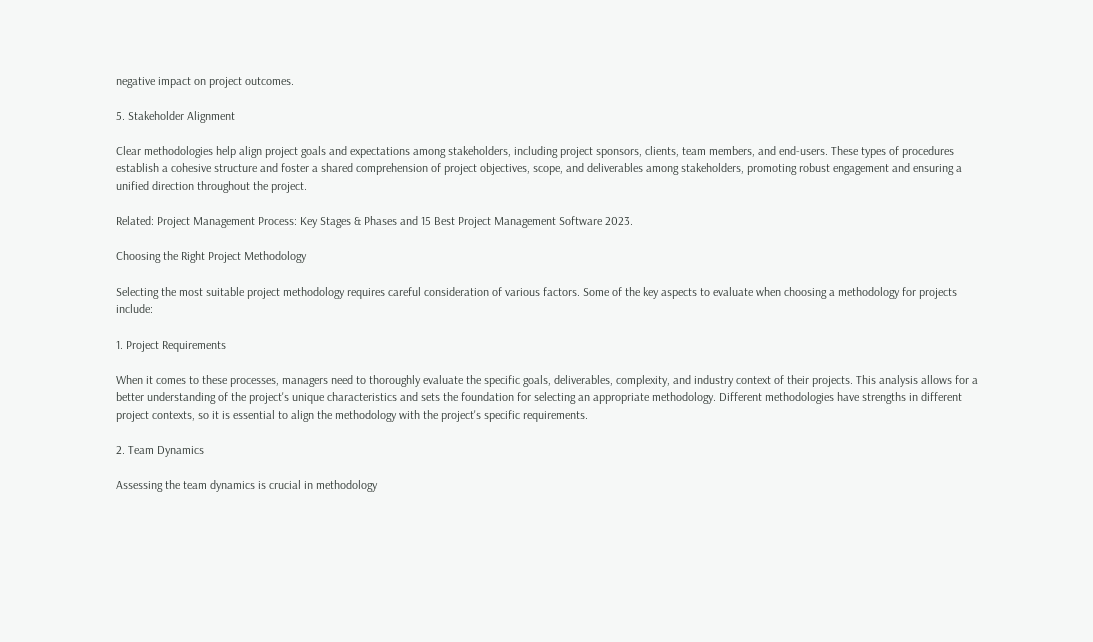negative impact on project outcomes.

5. Stakeholder Alignment

Clear methodologies help align project goals and expectations among stakeholders, including project sponsors, clients, team members, and end-users. These types of procedures establish a cohesive structure and foster a shared comprehension of project objectives, scope, and deliverables among stakeholders, promoting robust engagement and ensuring a unified direction throughout the project.

Related: Project Management Process: Key Stages & Phases and 15 Best Project Management Software 2023.

Choosing the Right Project Methodology

Selecting the most suitable project methodology requires careful consideration of various factors. Some of the key aspects to evaluate when choosing a methodology for projects include:

1. Project Requirements

When it comes to these processes, managers need to thoroughly evaluate the specific goals, deliverables, complexity, and industry context of their projects. This analysis allows for a better understanding of the project's unique characteristics and sets the foundation for selecting an appropriate methodology. Different methodologies have strengths in different project contexts, so it is essential to align the methodology with the project's specific requirements.

2. Team Dynamics

Assessing the team dynamics is crucial in methodology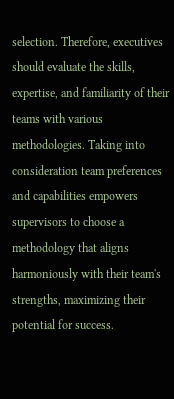selection. Therefore, executives should evaluate the skills, expertise, and familiarity of their teams with various methodologies. Taking into consideration team preferences and capabilities empowers supervisors to choose a methodology that aligns harmoniously with their team's strengths, maximizing their potential for success.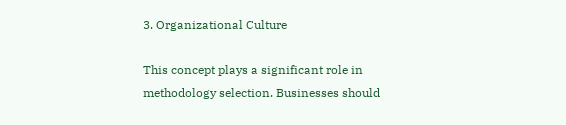3. Organizational Culture

This concept plays a significant role in methodology selection. Businesses should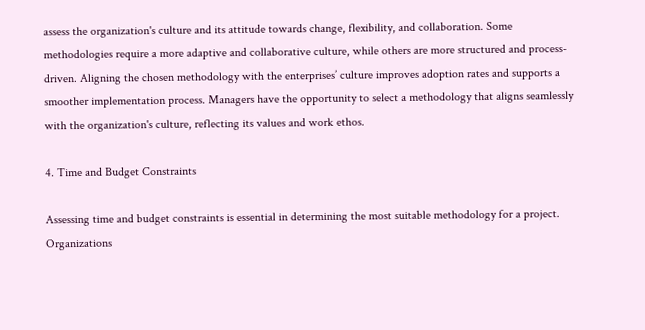assess the organization's culture and its attitude towards change, flexibility, and collaboration. Some methodologies require a more adaptive and collaborative culture, while others are more structured and process-driven. Aligning the chosen methodology with the enterprises’ culture improves adoption rates and supports a smoother implementation process. Managers have the opportunity to select a methodology that aligns seamlessly with the organization's culture, reflecting its values and work ethos.

4. Time and Budget Constraints

Assessing time and budget constraints is essential in determining the most suitable methodology for a project. Organizations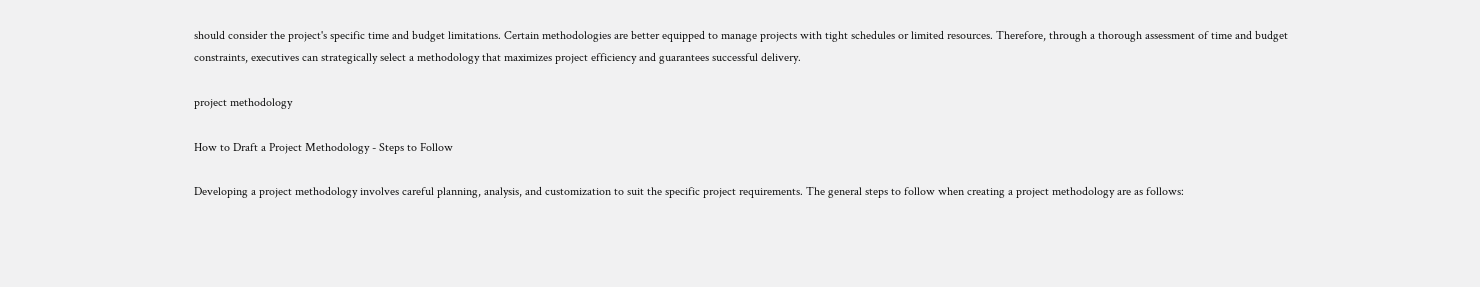should consider the project's specific time and budget limitations. Certain methodologies are better equipped to manage projects with tight schedules or limited resources. Therefore, through a thorough assessment of time and budget constraints, executives can strategically select a methodology that maximizes project efficiency and guarantees successful delivery.

project methodology

How to Draft a Project Methodology - Steps to Follow

Developing a project methodology involves careful planning, analysis, and customization to suit the specific project requirements. The general steps to follow when creating a project methodology are as follows: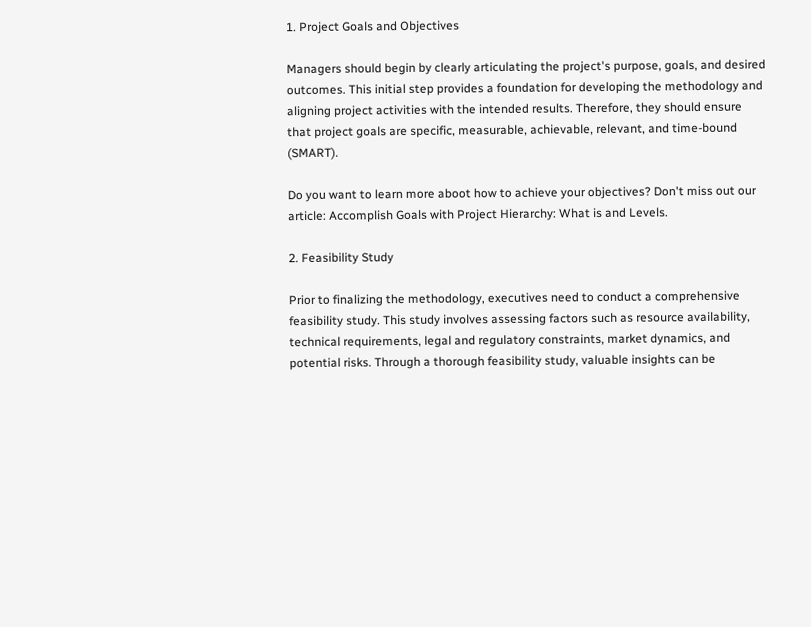1. Project Goals and Objectives

Managers should begin by clearly articulating the project's purpose, goals, and desired outcomes. This initial step provides a foundation for developing the methodology and aligning project activities with the intended results. Therefore, they should ensure that project goals are specific, measurable, achievable, relevant, and time-bound (SMART).

Do you want to learn more aboot how to achieve your objectives? Don't miss out our article: Accomplish Goals with Project Hierarchy: What is and Levels.

2. Feasibility Study

Prior to finalizing the methodology, executives need to conduct a comprehensive feasibility study. This study involves assessing factors such as resource availability, technical requirements, legal and regulatory constraints, market dynamics, and potential risks. Through a thorough feasibility study, valuable insights can be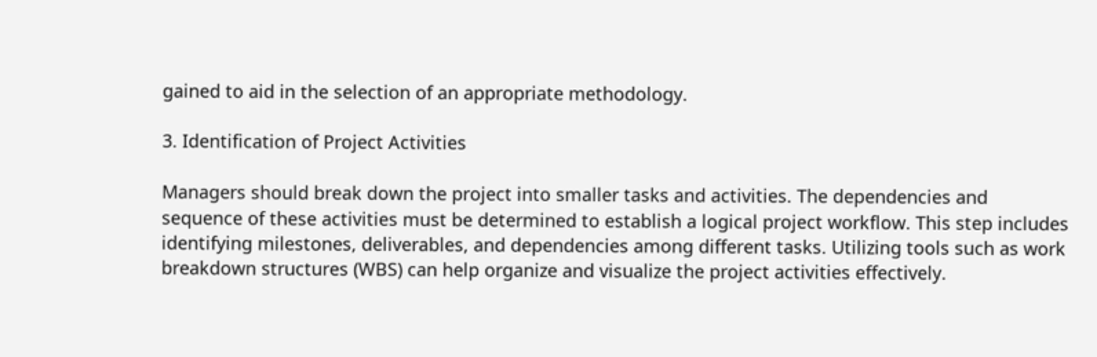gained to aid in the selection of an appropriate methodology.

3. Identification of Project Activities

Managers should break down the project into smaller tasks and activities. The dependencies and sequence of these activities must be determined to establish a logical project workflow. This step includes identifying milestones, deliverables, and dependencies among different tasks. Utilizing tools such as work breakdown structures (WBS) can help organize and visualize the project activities effectively.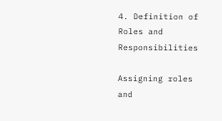4. Definition of Roles and Responsibilities

Assigning roles and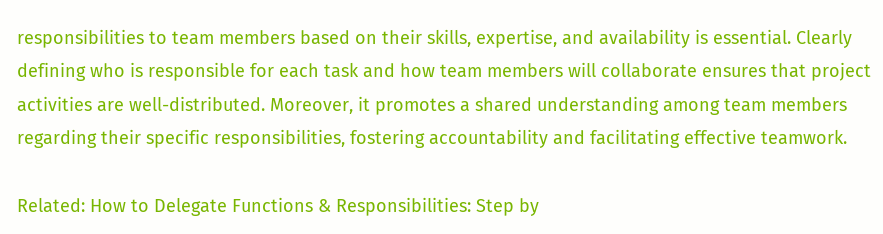responsibilities to team members based on their skills, expertise, and availability is essential. Clearly defining who is responsible for each task and how team members will collaborate ensures that project activities are well-distributed. Moreover, it promotes a shared understanding among team members regarding their specific responsibilities, fostering accountability and facilitating effective teamwork.

Related: How to Delegate Functions & Responsibilities: Step by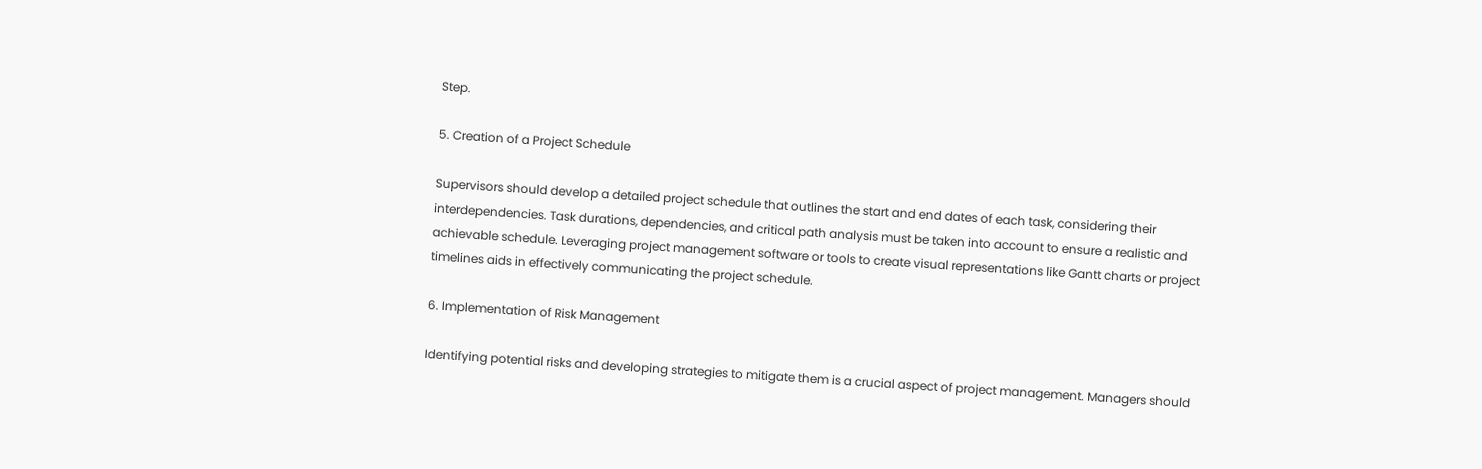Step.

5. Creation of a Project Schedule

Supervisors should develop a detailed project schedule that outlines the start and end dates of each task, considering their interdependencies. Task durations, dependencies, and critical path analysis must be taken into account to ensure a realistic and achievable schedule. Leveraging project management software or tools to create visual representations like Gantt charts or project timelines aids in effectively communicating the project schedule.

6. Implementation of Risk Management

Identifying potential risks and developing strategies to mitigate them is a crucial aspect of project management. Managers should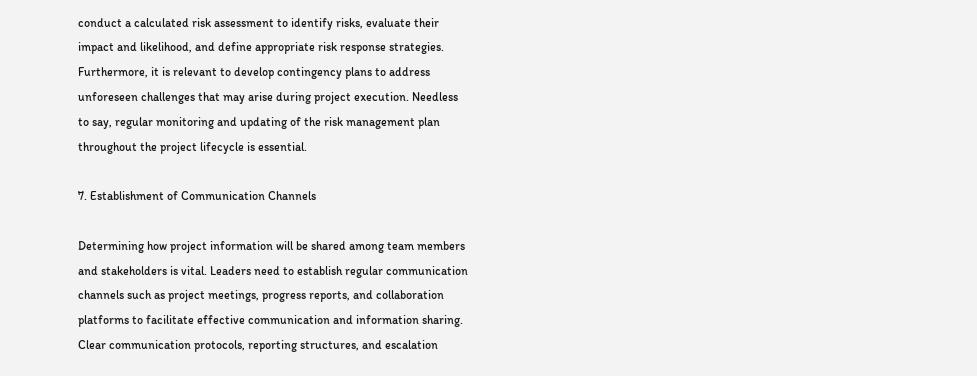conduct a calculated risk assessment to identify risks, evaluate their impact and likelihood, and define appropriate risk response strategies. Furthermore, it is relevant to develop contingency plans to address unforeseen challenges that may arise during project execution. Needless to say, regular monitoring and updating of the risk management plan throughout the project lifecycle is essential.

7. Establishment of Communication Channels

Determining how project information will be shared among team members and stakeholders is vital. Leaders need to establish regular communication channels such as project meetings, progress reports, and collaboration platforms to facilitate effective communication and information sharing. Clear communication protocols, reporting structures, and escalation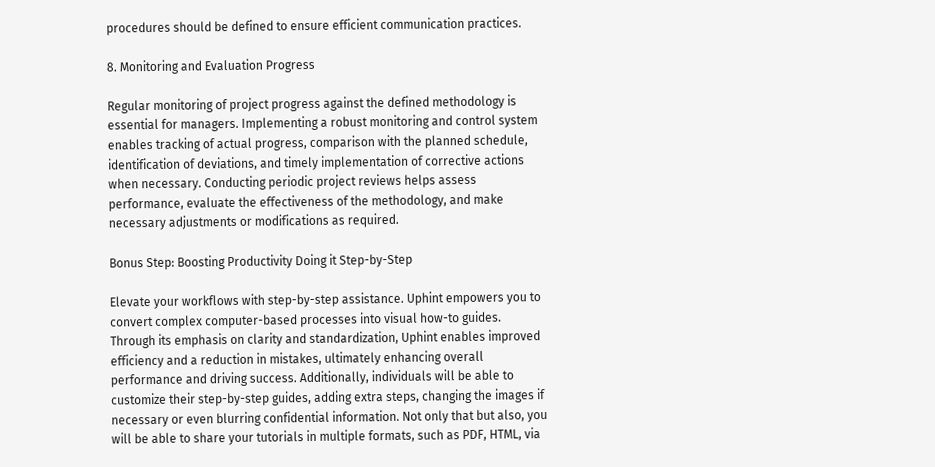procedures should be defined to ensure efficient communication practices.

8. Monitoring and Evaluation Progress

Regular monitoring of project progress against the defined methodology is essential for managers. Implementing a robust monitoring and control system enables tracking of actual progress, comparison with the planned schedule, identification of deviations, and timely implementation of corrective actions when necessary. Conducting periodic project reviews helps assess performance, evaluate the effectiveness of the methodology, and make necessary adjustments or modifications as required.

Bonus Step: Boosting Productivity Doing it Step-by-Step

Elevate your workflows with step-by-step assistance. Uphint empowers you to convert complex computer-based processes into visual how-to guides. Through its emphasis on clarity and standardization, Uphint enables improved efficiency and a reduction in mistakes, ultimately enhancing overall performance and driving success. Additionally, individuals will be able to customize their step-by-step guides, adding extra steps, changing the images if necessary or even blurring confidential information. Not only that but also, you will be able to share your tutorials in multiple formats, such as PDF, HTML, via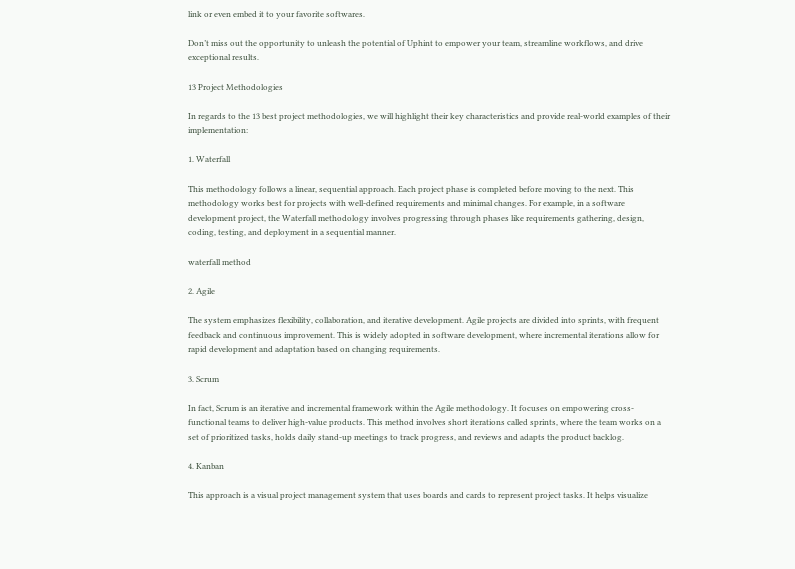link or even embed it to your favorite softwares.

Don’t miss out the opportunity to unleash the potential of Uphint to empower your team, streamline workflows, and drive exceptional results.

13 Project Methodologies

In regards to the 13 best project methodologies, we will highlight their key characteristics and provide real-world examples of their implementation:

1. Waterfall

This methodology follows a linear, sequential approach. Each project phase is completed before moving to the next. This methodology works best for projects with well-defined requirements and minimal changes. For example, in a software development project, the Waterfall methodology involves progressing through phases like requirements gathering, design, coding, testing, and deployment in a sequential manner.

waterfall method

2. Agile

The system emphasizes flexibility, collaboration, and iterative development. Agile projects are divided into sprints, with frequent feedback and continuous improvement. This is widely adopted in software development, where incremental iterations allow for rapid development and adaptation based on changing requirements.

3. Scrum

In fact, Scrum is an iterative and incremental framework within the Agile methodology. It focuses on empowering cross-functional teams to deliver high-value products. This method involves short iterations called sprints, where the team works on a set of prioritized tasks, holds daily stand-up meetings to track progress, and reviews and adapts the product backlog.

4. Kanban

This approach is a visual project management system that uses boards and cards to represent project tasks. It helps visualize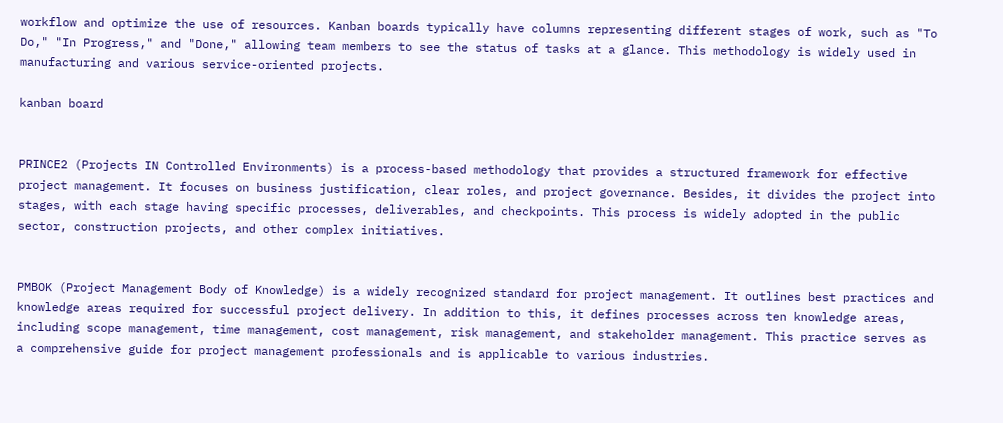workflow and optimize the use of resources. Kanban boards typically have columns representing different stages of work, such as "To Do," "In Progress," and "Done," allowing team members to see the status of tasks at a glance. This methodology is widely used in manufacturing and various service-oriented projects.

kanban board


PRINCE2 (Projects IN Controlled Environments) is a process-based methodology that provides a structured framework for effective project management. It focuses on business justification, clear roles, and project governance. Besides, it divides the project into stages, with each stage having specific processes, deliverables, and checkpoints. This process is widely adopted in the public sector, construction projects, and other complex initiatives.


PMBOK (Project Management Body of Knowledge) is a widely recognized standard for project management. It outlines best practices and knowledge areas required for successful project delivery. In addition to this, it defines processes across ten knowledge areas, including scope management, time management, cost management, risk management, and stakeholder management. This practice serves as a comprehensive guide for project management professionals and is applicable to various industries.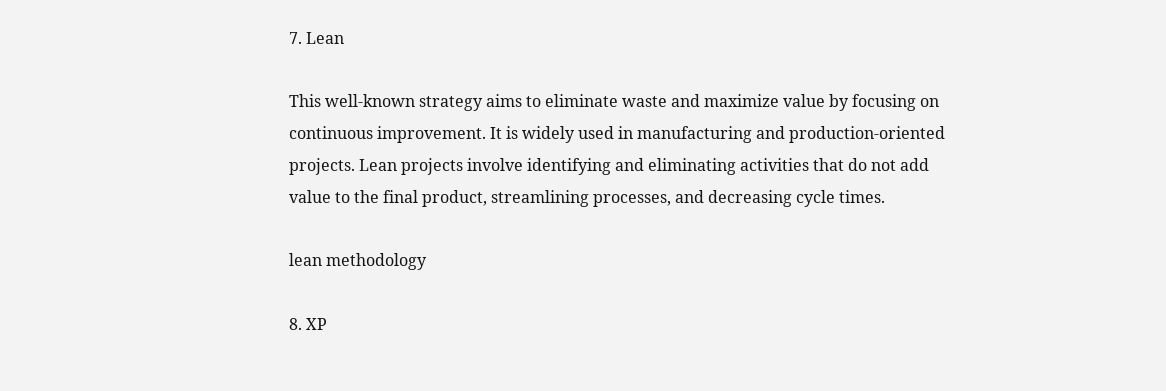7. Lean

This well-known strategy aims to eliminate waste and maximize value by focusing on continuous improvement. It is widely used in manufacturing and production-oriented projects. Lean projects involve identifying and eliminating activities that do not add value to the final product, streamlining processes, and decreasing cycle times.

lean methodology

8. XP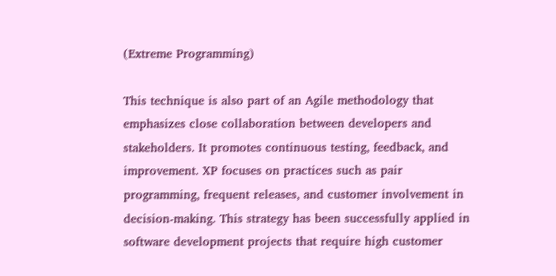(Extreme Programming)

This technique is also part of an Agile methodology that emphasizes close collaboration between developers and stakeholders. It promotes continuous testing, feedback, and improvement. XP focuses on practices such as pair programming, frequent releases, and customer involvement in decision-making. This strategy has been successfully applied in software development projects that require high customer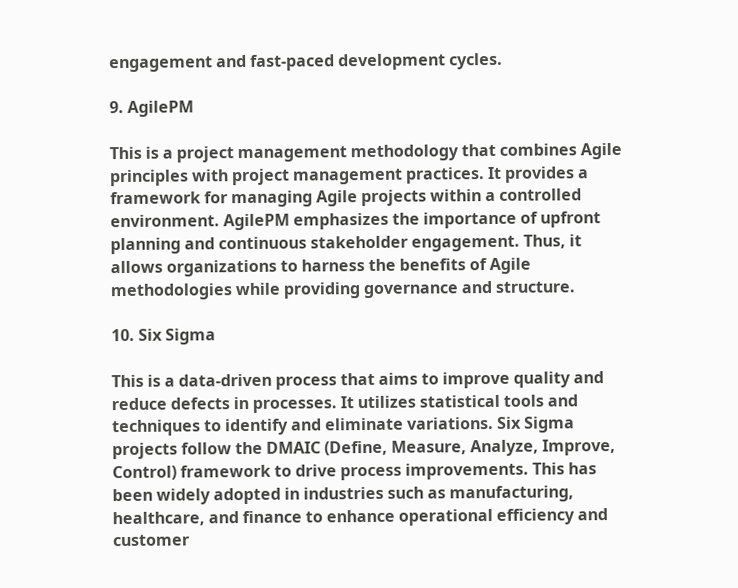engagement and fast-paced development cycles.

9. AgilePM

This is a project management methodology that combines Agile principles with project management practices. It provides a framework for managing Agile projects within a controlled environment. AgilePM emphasizes the importance of upfront planning and continuous stakeholder engagement. Thus, it allows organizations to harness the benefits of Agile methodologies while providing governance and structure.

10. Six Sigma

This is a data-driven process that aims to improve quality and reduce defects in processes. It utilizes statistical tools and techniques to identify and eliminate variations. Six Sigma projects follow the DMAIC (Define, Measure, Analyze, Improve, Control) framework to drive process improvements. This has been widely adopted in industries such as manufacturing, healthcare, and finance to enhance operational efficiency and customer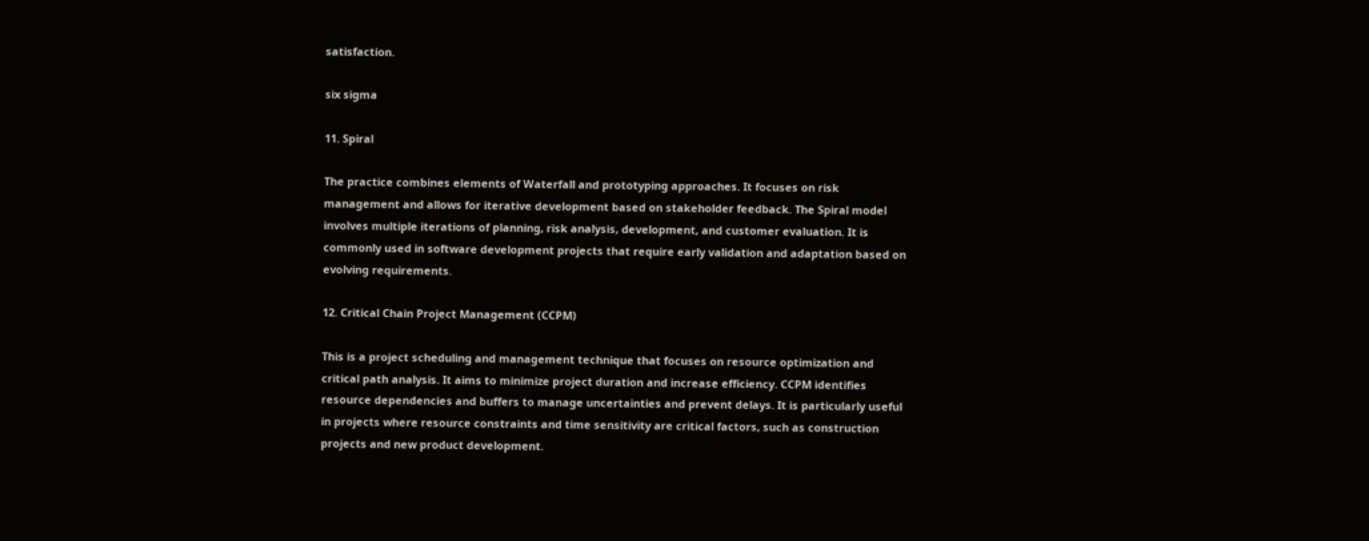satisfaction.

six sigma

11. Spiral

The practice combines elements of Waterfall and prototyping approaches. It focuses on risk management and allows for iterative development based on stakeholder feedback. The Spiral model involves multiple iterations of planning, risk analysis, development, and customer evaluation. It is commonly used in software development projects that require early validation and adaptation based on evolving requirements.

12. Critical Chain Project Management (CCPM)

This is a project scheduling and management technique that focuses on resource optimization and critical path analysis. It aims to minimize project duration and increase efficiency. CCPM identifies resource dependencies and buffers to manage uncertainties and prevent delays. It is particularly useful in projects where resource constraints and time sensitivity are critical factors, such as construction projects and new product development.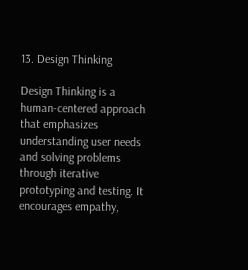13. Design Thinking

Design Thinking is a human-centered approach that emphasizes understanding user needs and solving problems through iterative prototyping and testing. It encourages empathy,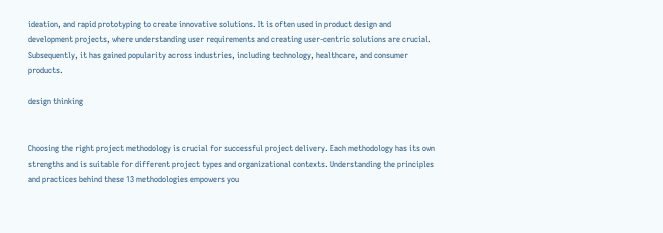ideation, and rapid prototyping to create innovative solutions. It is often used in product design and development projects, where understanding user requirements and creating user-centric solutions are crucial. Subsequently, it has gained popularity across industries, including technology, healthcare, and consumer products.

design thinking


Choosing the right project methodology is crucial for successful project delivery. Each methodology has its own strengths and is suitable for different project types and organizational contexts. Understanding the principles and practices behind these 13 methodologies empowers you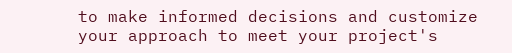to make informed decisions and customize your approach to meet your project's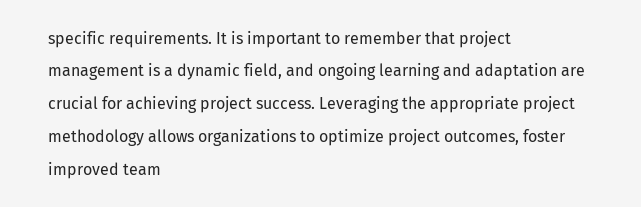specific requirements. It is important to remember that project management is a dynamic field, and ongoing learning and adaptation are crucial for achieving project success. Leveraging the appropriate project methodology allows organizations to optimize project outcomes, foster improved team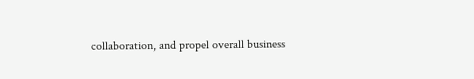collaboration, and propel overall business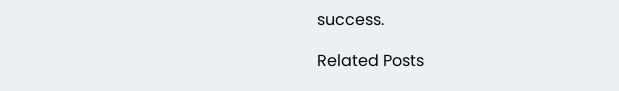success.

Related Posts